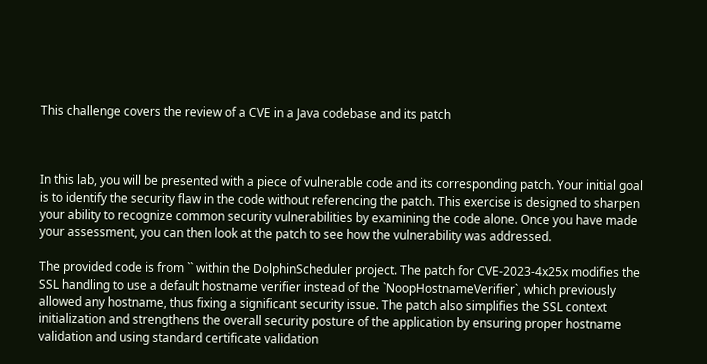This challenge covers the review of a CVE in a Java codebase and its patch



In this lab, you will be presented with a piece of vulnerable code and its corresponding patch. Your initial goal is to identify the security flaw in the code without referencing the patch. This exercise is designed to sharpen your ability to recognize common security vulnerabilities by examining the code alone. Once you have made your assessment, you can then look at the patch to see how the vulnerability was addressed.

The provided code is from `` within the DolphinScheduler project. The patch for CVE-2023-4x25x modifies the SSL handling to use a default hostname verifier instead of the `NoopHostnameVerifier`, which previously allowed any hostname, thus fixing a significant security issue. The patch also simplifies the SSL context initialization and strengthens the overall security posture of the application by ensuring proper hostname validation and using standard certificate validation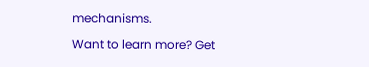mechanisms.

Want to learn more? Get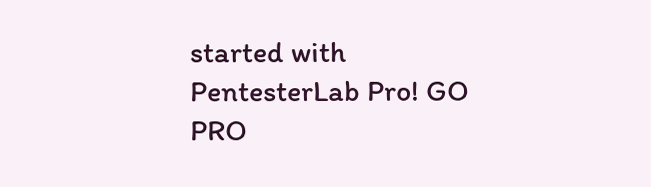started with PentesterLab Pro! GO PRO